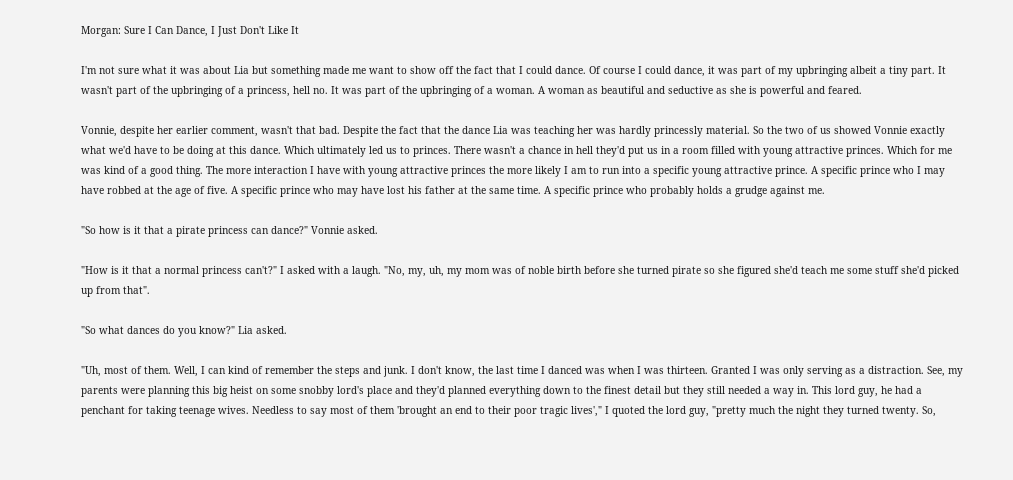Morgan: Sure I Can Dance, I Just Don't Like It

I'm not sure what it was about Lia but something made me want to show off the fact that I could dance. Of course I could dance, it was part of my upbringing albeit a tiny part. It wasn't part of the upbringing of a princess, hell no. It was part of the upbringing of a woman. A woman as beautiful and seductive as she is powerful and feared.

Vonnie, despite her earlier comment, wasn't that bad. Despite the fact that the dance Lia was teaching her was hardly princessly material. So the two of us showed Vonnie exactly what we'd have to be doing at this dance. Which ultimately led us to princes. There wasn't a chance in hell they'd put us in a room filled with young attractive princes. Which for me was kind of a good thing. The more interaction I have with young attractive princes the more likely I am to run into a specific young attractive prince. A specific prince who I may have robbed at the age of five. A specific prince who may have lost his father at the same time. A specific prince who probably holds a grudge against me.

"So how is it that a pirate princess can dance?" Vonnie asked.

"How is it that a normal princess can't?" I asked with a laugh. "No, my, uh, my mom was of noble birth before she turned pirate so she figured she'd teach me some stuff she'd picked up from that".

"So what dances do you know?" Lia asked.

"Uh, most of them. Well, I can kind of remember the steps and junk. I don't know, the last time I danced was when I was thirteen. Granted I was only serving as a distraction. See, my parents were planning this big heist on some snobby lord's place and they'd planned everything down to the finest detail but they still needed a way in. This lord guy, he had a penchant for taking teenage wives. Needless to say most of them 'brought an end to their poor tragic lives'," I quoted the lord guy, "pretty much the night they turned twenty. So,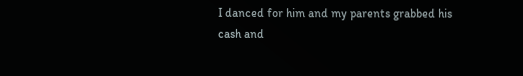I danced for him and my parents grabbed his cash and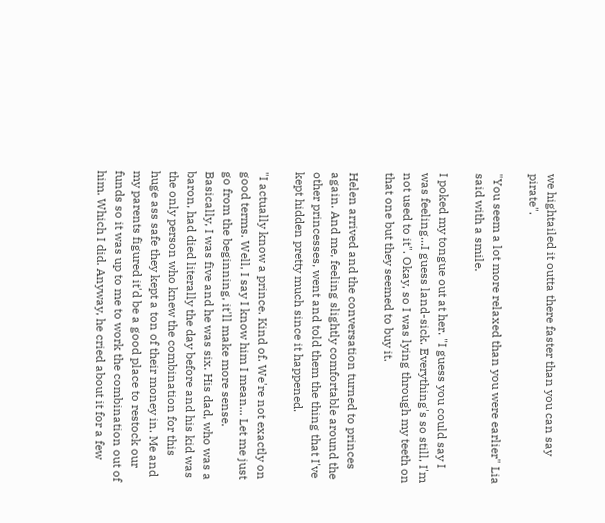we hightailed it outta there faster than you can say pirate".

"You seem a lot more relaxed than you were earlier" Lia said with a smile.

I poked my tongue out at her. "I guess you could say I was feeling...I guess land-sick. Everything's so still, I'm not used to it". Okay, so I was lying through my teeth on that one but they seemed to buy it.

Helen arrived and the conversation turned to princes again. And me, feeling slightly comfortable around the other princesses, went and told them the thing that I've kept hidden pretty much since it happened.

"I actually know a prince. Kind of. We're not exactly on good terms. Well, I say I know him I mean... Let me just go from the beginning, it'll make more sense. Basically, I was five and he was six. His dad, who was a baron, had died literally the day before and his kid was the only person who knew the combination for this huge ass safe they kept a ton of their money in. Me and my parents figured it'd be a good place to restock our funds so it was up to me to work the combination out of him. Which I did. Anyway, he cried about it for a few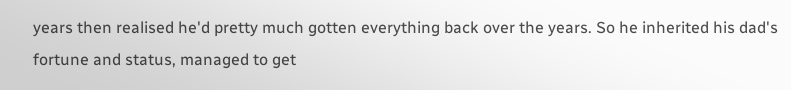years then realised he'd pretty much gotten everything back over the years. So he inherited his dad's fortune and status, managed to get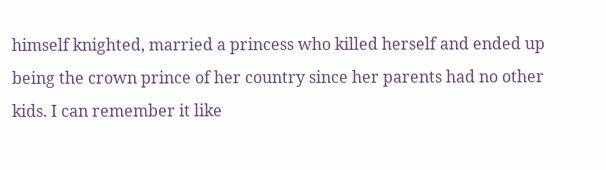himself knighted, married a princess who killed herself and ended up being the crown prince of her country since her parents had no other kids. I can remember it like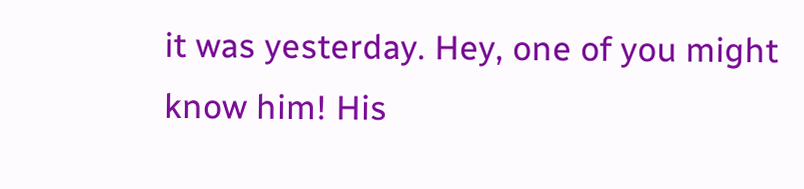it was yesterday. Hey, one of you might know him! His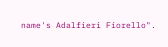name's Adalfieri Fiorello".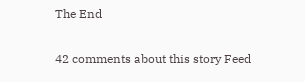The End

42 comments about this story Feed